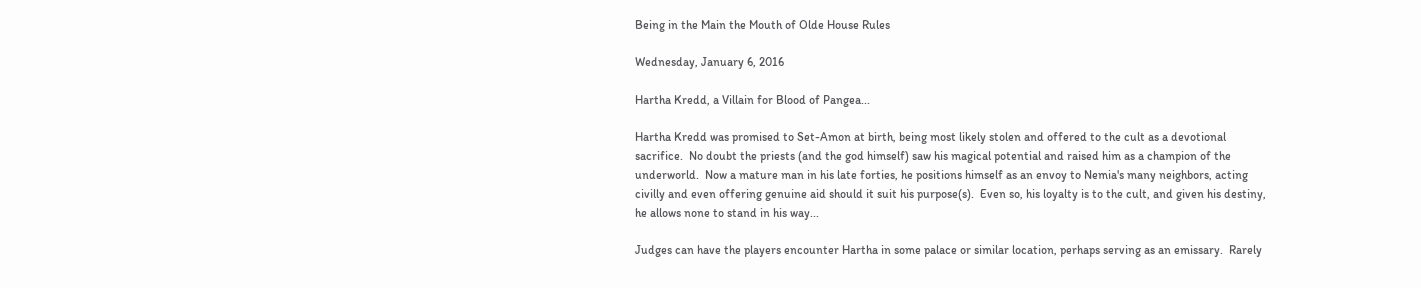Being in the Main the Mouth of Olde House Rules

Wednesday, January 6, 2016

Hartha Kredd, a Villain for Blood of Pangea...

Hartha Kredd was promised to Set-Amon at birth, being most likely stolen and offered to the cult as a devotional sacrifice.  No doubt the priests (and the god himself) saw his magical potential and raised him as a champion of the underworld.  Now a mature man in his late forties, he positions himself as an envoy to Nemia's many neighbors, acting civilly and even offering genuine aid should it suit his purpose(s).  Even so, his loyalty is to the cult, and given his destiny, he allows none to stand in his way...

Judges can have the players encounter Hartha in some palace or similar location, perhaps serving as an emissary.  Rarely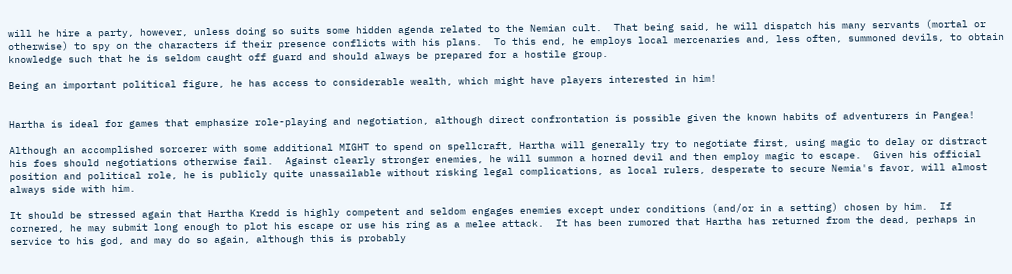will he hire a party, however, unless doing so suits some hidden agenda related to the Nemian cult.  That being said, he will dispatch his many servants (mortal or otherwise) to spy on the characters if their presence conflicts with his plans.  To this end, he employs local mercenaries and, less often, summoned devils, to obtain knowledge such that he is seldom caught off guard and should always be prepared for a hostile group.

Being an important political figure, he has access to considerable wealth, which might have players interested in him!


Hartha is ideal for games that emphasize role-playing and negotiation, although direct confrontation is possible given the known habits of adventurers in Pangea!

Although an accomplished sorcerer with some additional MIGHT to spend on spellcraft, Hartha will generally try to negotiate first, using magic to delay or distract his foes should negotiations otherwise fail.  Against clearly stronger enemies, he will summon a horned devil and then employ magic to escape.  Given his official position and political role, he is publicly quite unassailable without risking legal complications, as local rulers, desperate to secure Nemia's favor, will almost always side with him.

It should be stressed again that Hartha Kredd is highly competent and seldom engages enemies except under conditions (and/or in a setting) chosen by him.  If cornered, he may submit long enough to plot his escape or use his ring as a melee attack.  It has been rumored that Hartha has returned from the dead, perhaps in service to his god, and may do so again, although this is probably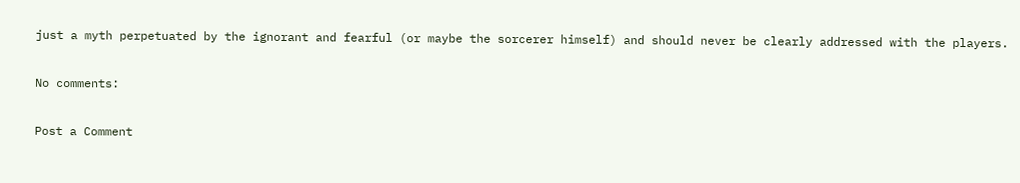just a myth perpetuated by the ignorant and fearful (or maybe the sorcerer himself) and should never be clearly addressed with the players.

No comments:

Post a Comment